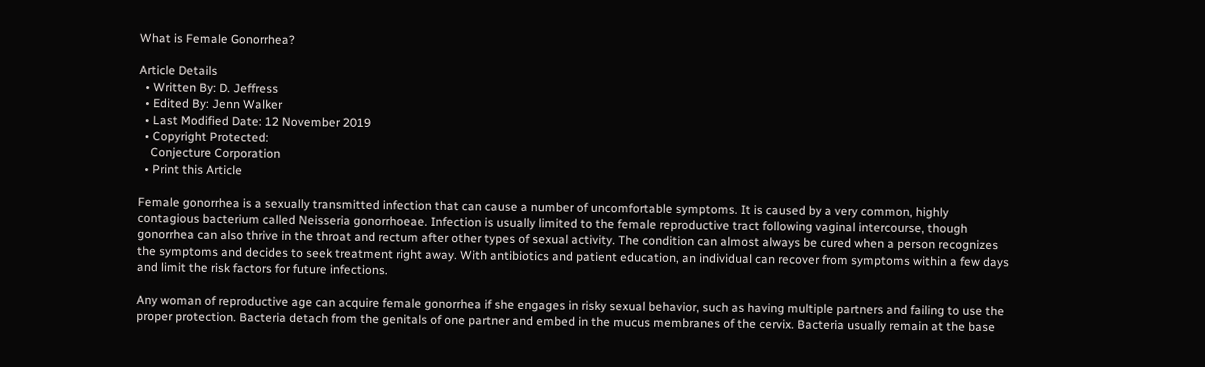What is Female Gonorrhea?

Article Details
  • Written By: D. Jeffress
  • Edited By: Jenn Walker
  • Last Modified Date: 12 November 2019
  • Copyright Protected:
    Conjecture Corporation
  • Print this Article

Female gonorrhea is a sexually transmitted infection that can cause a number of uncomfortable symptoms. It is caused by a very common, highly contagious bacterium called Neisseria gonorrhoeae. Infection is usually limited to the female reproductive tract following vaginal intercourse, though gonorrhea can also thrive in the throat and rectum after other types of sexual activity. The condition can almost always be cured when a person recognizes the symptoms and decides to seek treatment right away. With antibiotics and patient education, an individual can recover from symptoms within a few days and limit the risk factors for future infections.

Any woman of reproductive age can acquire female gonorrhea if she engages in risky sexual behavior, such as having multiple partners and failing to use the proper protection. Bacteria detach from the genitals of one partner and embed in the mucus membranes of the cervix. Bacteria usually remain at the base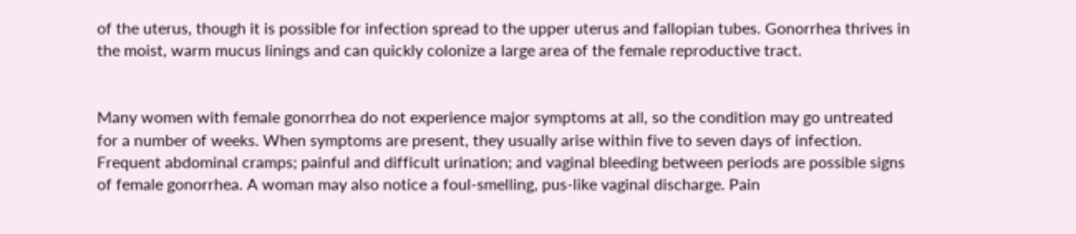of the uterus, though it is possible for infection spread to the upper uterus and fallopian tubes. Gonorrhea thrives in the moist, warm mucus linings and can quickly colonize a large area of the female reproductive tract.


Many women with female gonorrhea do not experience major symptoms at all, so the condition may go untreated for a number of weeks. When symptoms are present, they usually arise within five to seven days of infection. Frequent abdominal cramps; painful and difficult urination; and vaginal bleeding between periods are possible signs of female gonorrhea. A woman may also notice a foul-smelling, pus-like vaginal discharge. Pain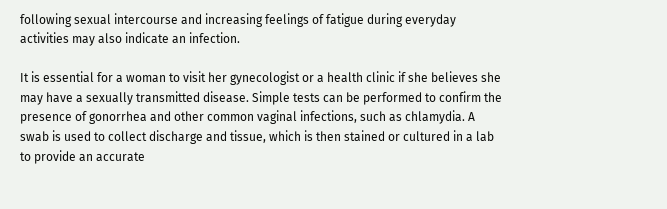following sexual intercourse and increasing feelings of fatigue during everyday activities may also indicate an infection.

It is essential for a woman to visit her gynecologist or a health clinic if she believes she may have a sexually transmitted disease. Simple tests can be performed to confirm the presence of gonorrhea and other common vaginal infections, such as chlamydia. A swab is used to collect discharge and tissue, which is then stained or cultured in a lab to provide an accurate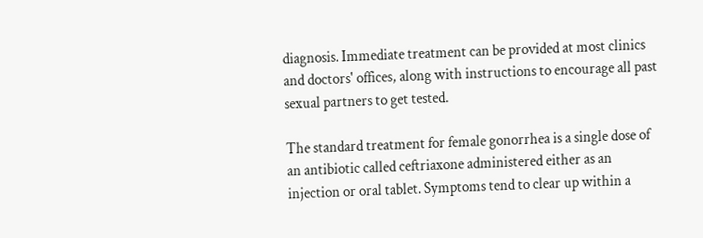diagnosis. Immediate treatment can be provided at most clinics and doctors' offices, along with instructions to encourage all past sexual partners to get tested.

The standard treatment for female gonorrhea is a single dose of an antibiotic called ceftriaxone administered either as an injection or oral tablet. Symptoms tend to clear up within a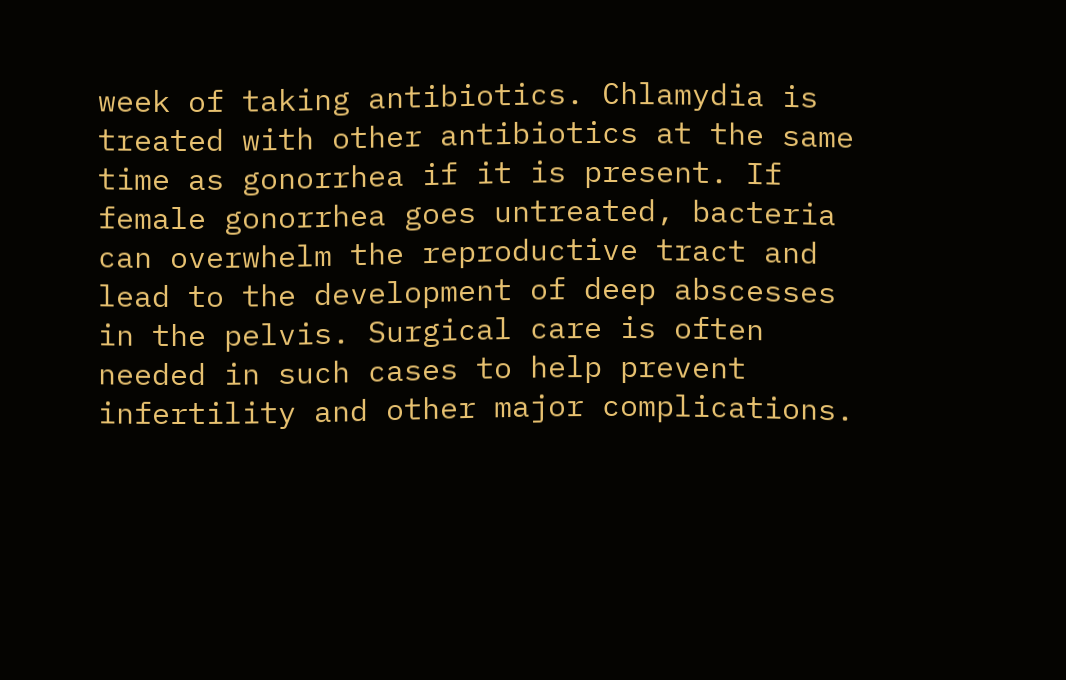week of taking antibiotics. Chlamydia is treated with other antibiotics at the same time as gonorrhea if it is present. If female gonorrhea goes untreated, bacteria can overwhelm the reproductive tract and lead to the development of deep abscesses in the pelvis. Surgical care is often needed in such cases to help prevent infertility and other major complications.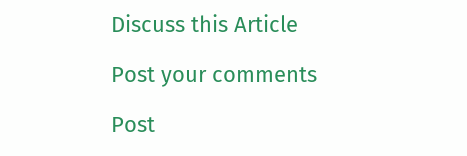Discuss this Article

Post your comments

Post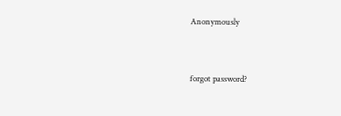Anonymously


forgot password?